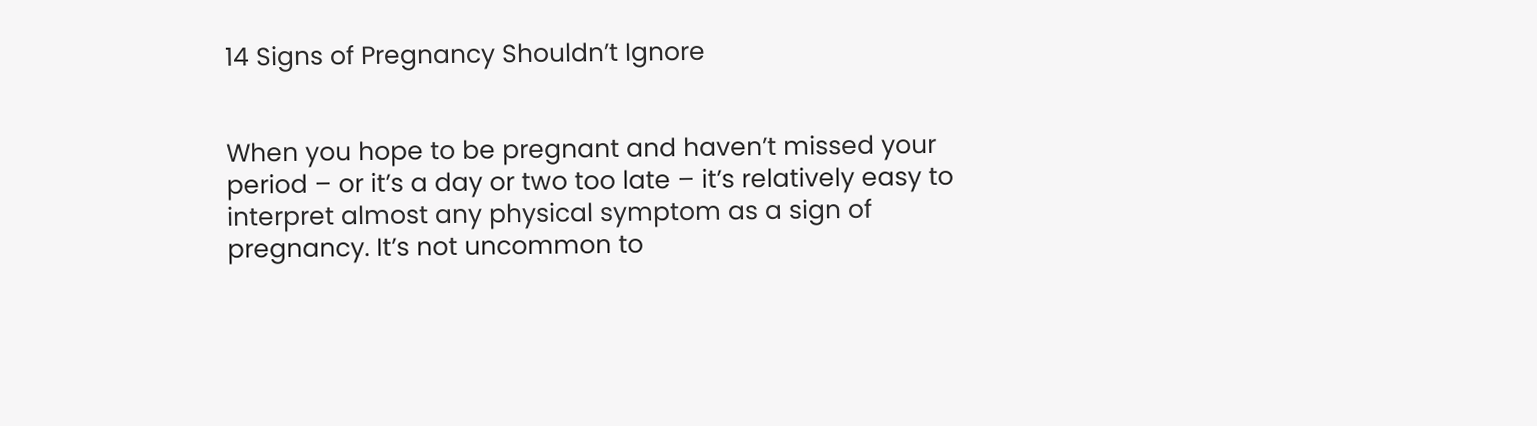14 Signs of Pregnancy Shouldn’t Ignore


When you hope to be pregnant and haven’t missed your period – or it’s a day or two too late – it’s relatively easy to interpret almost any physical symptom as a sign of pregnancy. It’s not uncommon to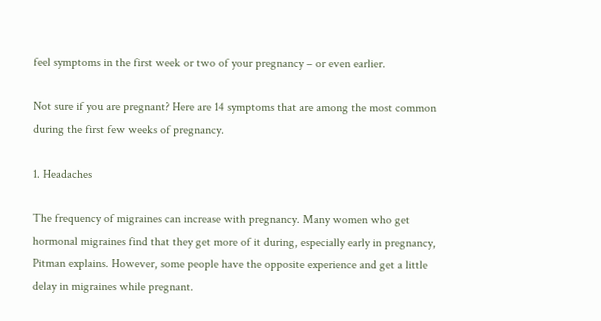feel symptoms in the first week or two of your pregnancy – or even earlier.

Not sure if you are pregnant? Here are 14 symptoms that are among the most common during the first few weeks of pregnancy.

1. Headaches

The frequency of migraines can increase with pregnancy. Many women who get hormonal migraines find that they get more of it during, especially early in pregnancy, Pitman explains. However, some people have the opposite experience and get a little delay in migraines while pregnant.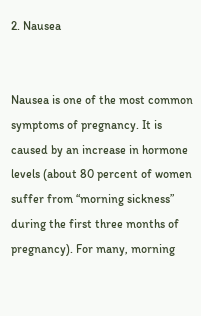2. Nausea


Nausea is one of the most common symptoms of pregnancy. It is caused by an increase in hormone levels (about 80 percent of women suffer from “morning sickness” during the first three months of pregnancy). For many, morning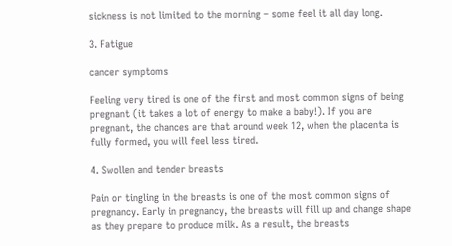sickness is not limited to the morning – some feel it all day long.

3. Fatigue

cancer symptoms

Feeling very tired is one of the first and most common signs of being pregnant (it takes a lot of energy to make a baby!). If you are pregnant, the chances are that around week 12, when the placenta is fully formed, you will feel less tired.

4. Swollen and tender breasts

Pain or tingling in the breasts is one of the most common signs of pregnancy. Early in pregnancy, the breasts will fill up and change shape as they prepare to produce milk. As a result, the breasts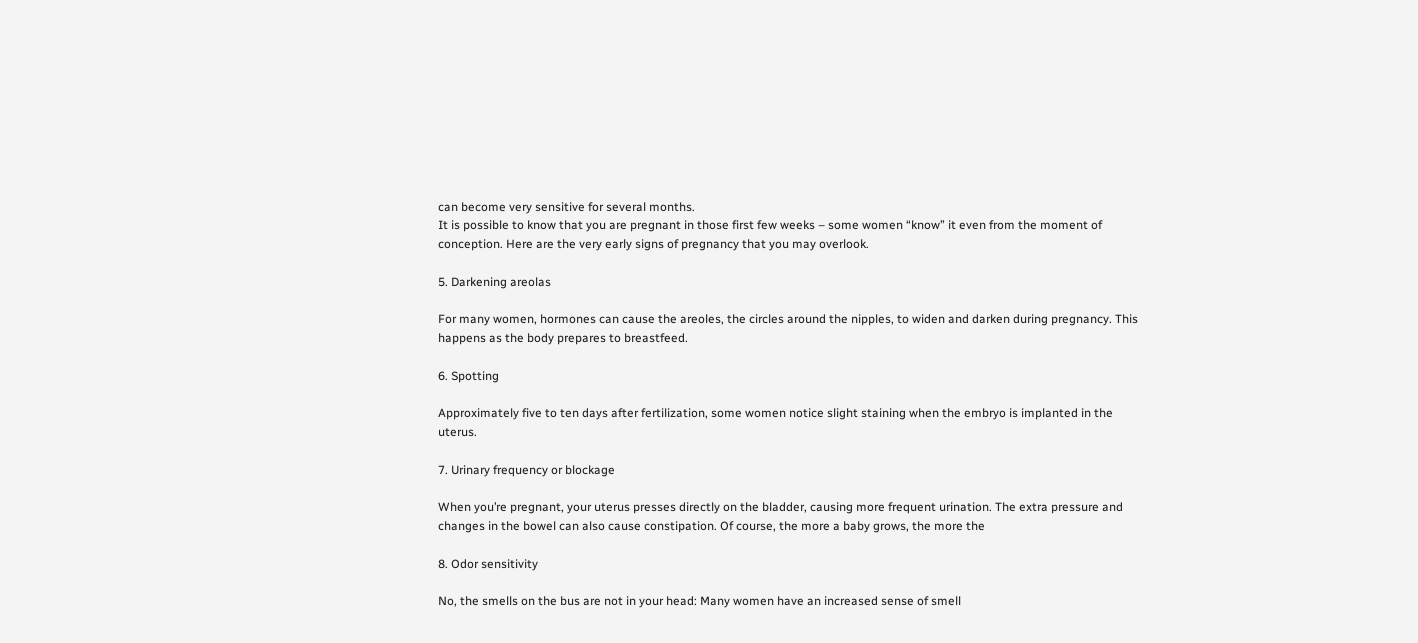can become very sensitive for several months.
It is possible to know that you are pregnant in those first few weeks – some women “know” it even from the moment of conception. Here are the very early signs of pregnancy that you may overlook.

5. Darkening areolas

For many women, hormones can cause the areoles, the circles around the nipples, to widen and darken during pregnancy. This happens as the body prepares to breastfeed.

6. Spotting

Approximately five to ten days after fertilization, some women notice slight staining when the embryo is implanted in the uterus.

7. Urinary frequency or blockage

When you’re pregnant, your uterus presses directly on the bladder, causing more frequent urination. The extra pressure and changes in the bowel can also cause constipation. Of course, the more a baby grows, the more the

8. Odor sensitivity

No, the smells on the bus are not in your head: Many women have an increased sense of smell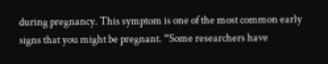during pregnancy. This symptom is one of the most common early signs that you might be pregnant. “Some researchers have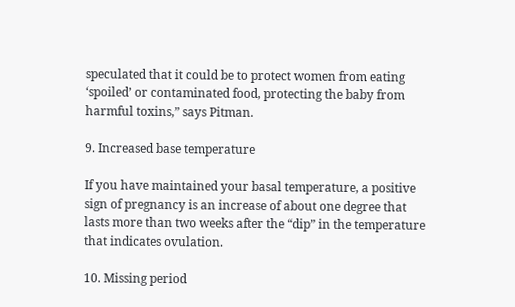speculated that it could be to protect women from eating ‘spoiled’ or contaminated food, protecting the baby from harmful toxins,” says Pitman.

9. Increased base temperature

If you have maintained your basal temperature, a positive sign of pregnancy is an increase of about one degree that lasts more than two weeks after the “dip” in the temperature that indicates ovulation.

10. Missing period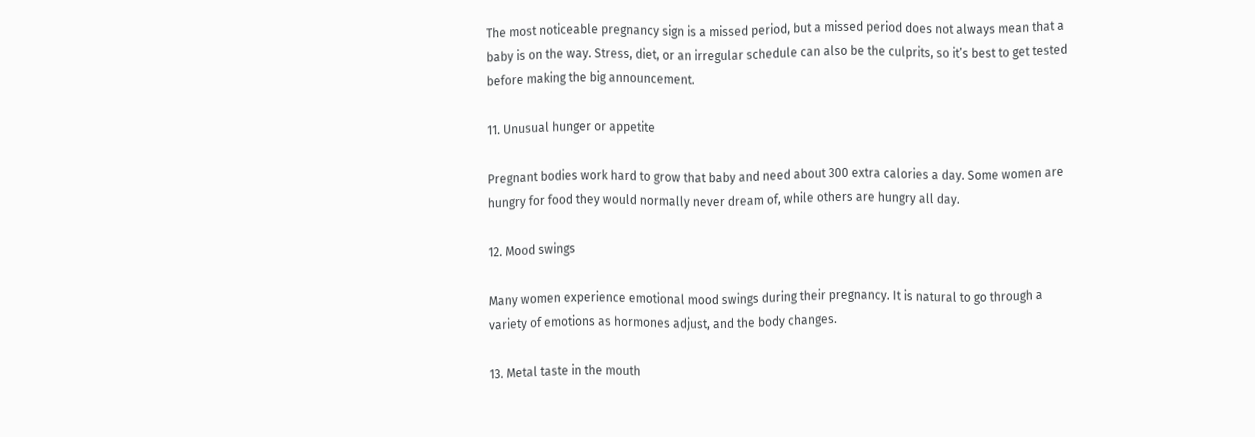The most noticeable pregnancy sign is a missed period, but a missed period does not always mean that a baby is on the way. Stress, diet, or an irregular schedule can also be the culprits, so it’s best to get tested before making the big announcement.

11. Unusual hunger or appetite

Pregnant bodies work hard to grow that baby and need about 300 extra calories a day. Some women are hungry for food they would normally never dream of, while others are hungry all day.

12. Mood swings

Many women experience emotional mood swings during their pregnancy. It is natural to go through a variety of emotions as hormones adjust, and the body changes.

13. Metal taste in the mouth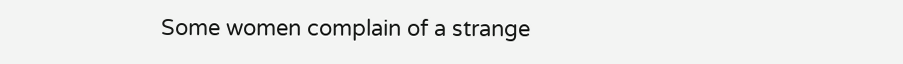Some women complain of a strange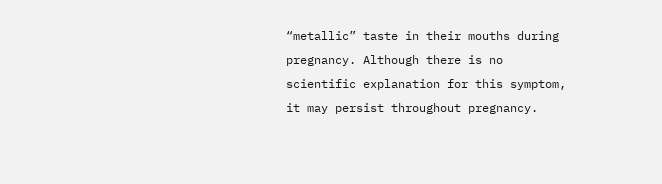“metallic” taste in their mouths during pregnancy. Although there is no scientific explanation for this symptom, it may persist throughout pregnancy.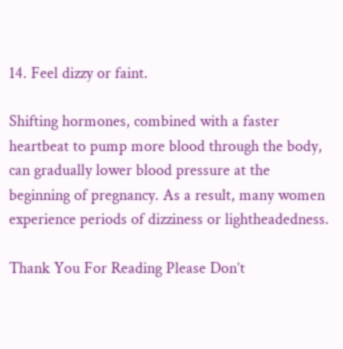14. Feel dizzy or faint.

Shifting hormones, combined with a faster heartbeat to pump more blood through the body, can gradually lower blood pressure at the beginning of pregnancy. As a result, many women experience periods of dizziness or lightheadedness.

Thank You For Reading Please Don’t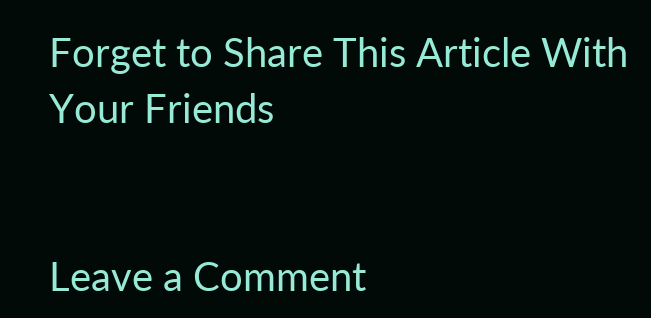Forget to Share This Article With Your Friends


Leave a Comment